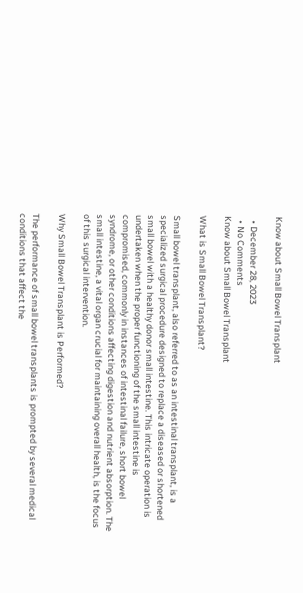Know about Small Bowel Transplant

  • December 28, 2023
  • No Comments
Know about Small Bowel Transplant

What is Small Bowel Transplant?

Small bowel transplant, also referred to as an intestinal transplant, is a specialized surgical procedure designed to replace a diseased or shortened small bowel with a healthy donor small intestine. This intricate operation is undertaken when the proper functioning of the small intestine is compromised, commonly in instances of intestinal failure, short bowel syndrome, or other conditions affecting digestion and nutrient absorption. The small intestine, a vital organ crucial for maintaining overall health, is the focus of this surgical intervention.

Why Small Bowel Transplant is Performed?

The performance of small bowel transplants is prompted by several medical conditions that affect the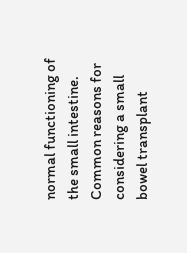normal functioning of the small intestine. Common reasons for considering a small bowel transplant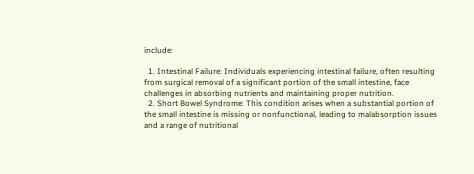include:

  1. Intestinal Failure: Individuals experiencing intestinal failure, often resulting from surgical removal of a significant portion of the small intestine, face challenges in absorbing nutrients and maintaining proper nutrition.
  2. Short Bowel Syndrome: This condition arises when a substantial portion of the small intestine is missing or nonfunctional, leading to malabsorption issues and a range of nutritional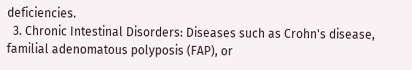deficiencies.
  3. Chronic Intestinal Disorders: Diseases such as Crohn's disease, familial adenomatous polyposis (FAP), or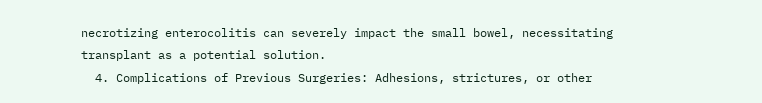necrotizing enterocolitis can severely impact the small bowel, necessitating transplant as a potential solution.
  4. Complications of Previous Surgeries: Adhesions, strictures, or other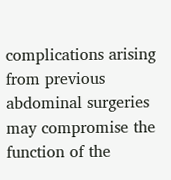complications arising from previous abdominal surgeries may compromise the function of the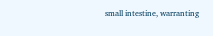small intestine, warranting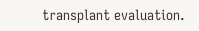transplant evaluation.